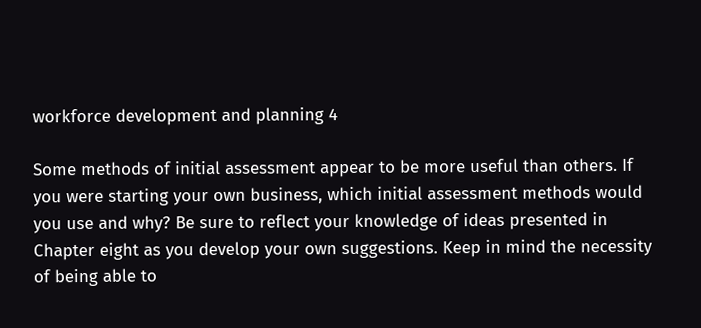workforce development and planning 4

Some methods of initial assessment appear to be more useful than others. If you were starting your own business, which initial assessment methods would you use and why? Be sure to reflect your knowledge of ideas presented in Chapter eight as you develop your own suggestions. Keep in mind the necessity of being able to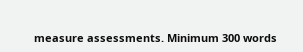measure assessments. Minimum 300 words